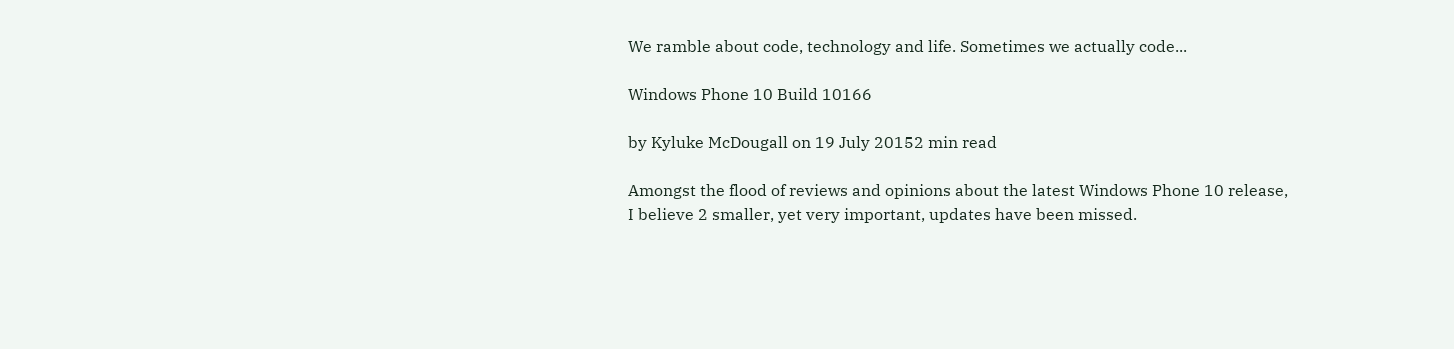We ramble about code, technology and life. Sometimes we actually code...

Windows Phone 10 Build 10166

by Kyluke McDougall on 19 July 20152 min read

Amongst the flood of reviews and opinions about the latest Windows Phone 10 release, I believe 2 smaller, yet very important, updates have been missed.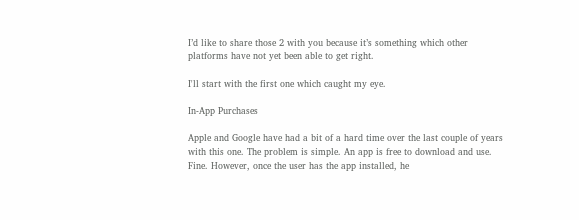I’d like to share those 2 with you because it’s something which other platforms have not yet been able to get right.

I'll start with the first one which caught my eye.

In-App Purchases

Apple and Google have had a bit of a hard time over the last couple of years with this one. The problem is simple. An app is free to download and use. Fine. However, once the user has the app installed, he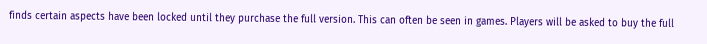finds certain aspects have been locked until they purchase the full version. This can often be seen in games. Players will be asked to buy the full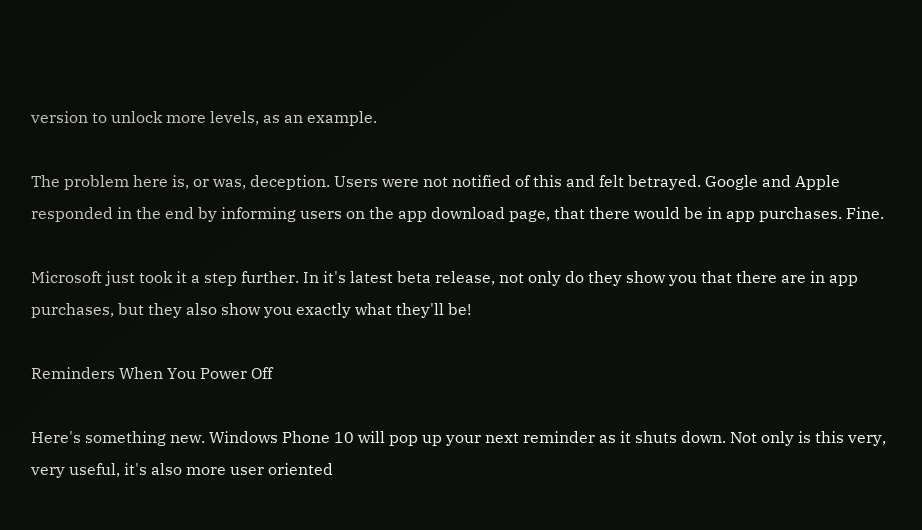version to unlock more levels, as an example.

The problem here is, or was, deception. Users were not notified of this and felt betrayed. Google and Apple responded in the end by informing users on the app download page, that there would be in app purchases. Fine.

Microsoft just took it a step further. In it's latest beta release, not only do they show you that there are in app purchases, but they also show you exactly what they'll be!

Reminders When You Power Off

Here's something new. Windows Phone 10 will pop up your next reminder as it shuts down. Not only is this very, very useful, it's also more user oriented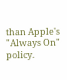than Apple's "Always On" policy.